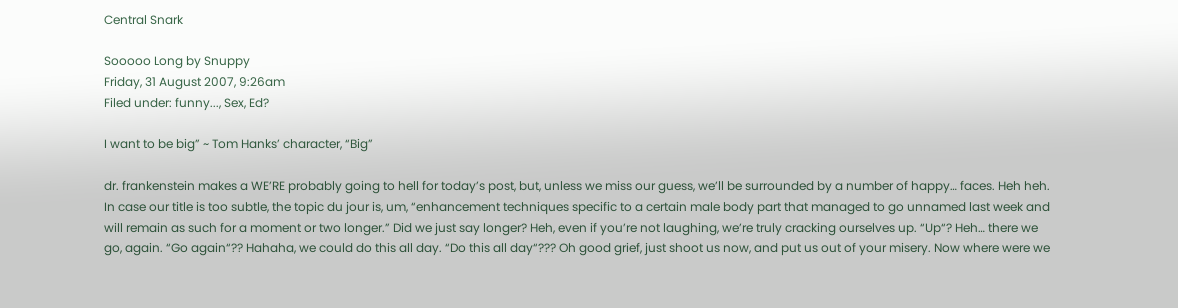Central Snark

Sooooo Long by Snuppy
Friday, 31 August 2007, 9:26am
Filed under: funny..., Sex, Ed?

I want to be big” ~ Tom Hanks’ character, “Big”

dr. frankenstein makes a WE’RE probably going to hell for today’s post, but, unless we miss our guess, we’ll be surrounded by a number of happy… faces. Heh heh. In case our title is too subtle, the topic du jour is, um, “enhancement techniques specific to a certain male body part that managed to go unnamed last week and will remain as such for a moment or two longer.” Did we just say longer? Heh, even if you’re not laughing, we’re truly cracking ourselves up. “Up“? Heh… there we go, again. “Go again“?? Hahaha, we could do this all day. “Do this all day“??? Oh good grief, just shoot us now, and put us out of your misery. Now where were we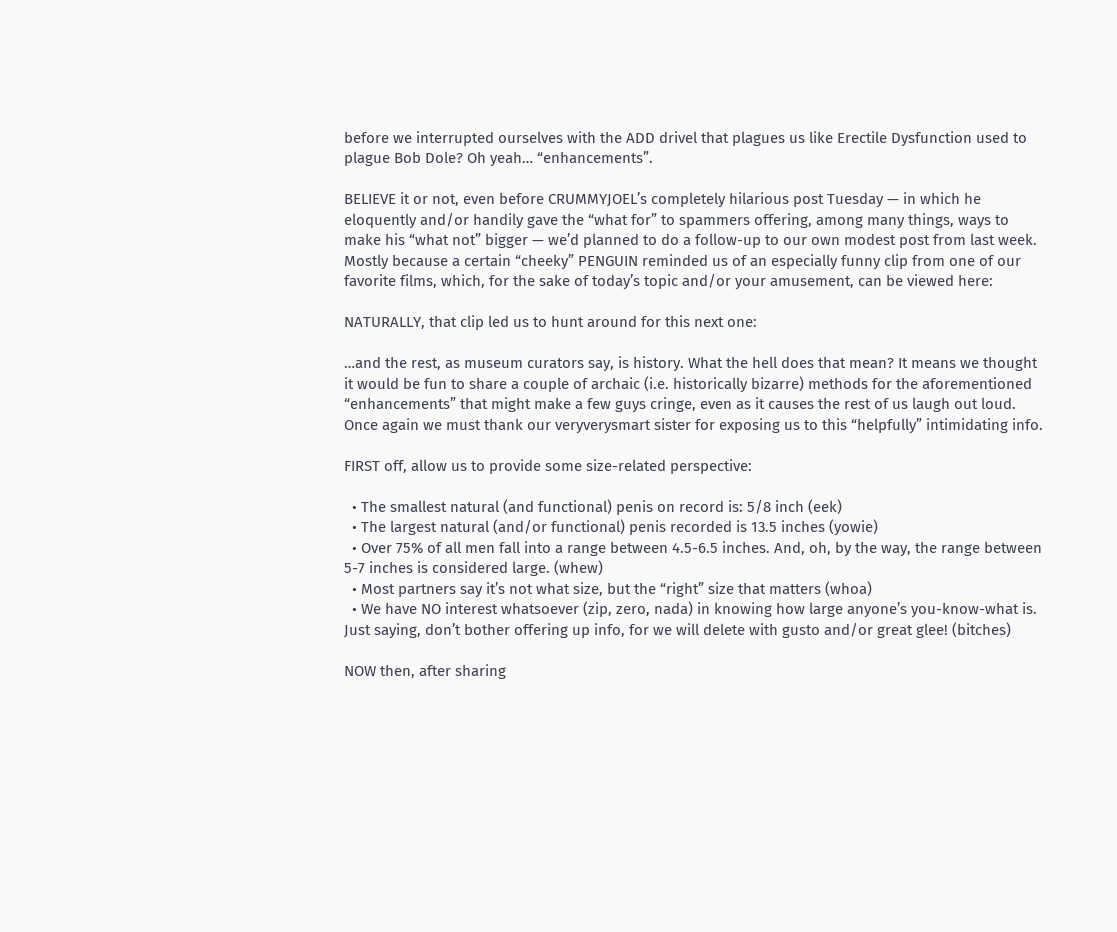before we interrupted ourselves with the ADD drivel that plagues us like Erectile Dysfunction used to plague Bob Dole? Oh yeah… “enhancements”.

BELIEVE it or not, even before CRUMMYJOEL’s completely hilarious post Tuesday — in which he eloquently and/or handily gave the “what for” to spammers offering, among many things, ways to make his “what not” bigger — we’d planned to do a follow-up to our own modest post from last week. Mostly because a certain “cheeky” PENGUIN reminded us of an especially funny clip from one of our favorite films, which, for the sake of today’s topic and/or your amusement, can be viewed here:

NATURALLY, that clip led us to hunt around for this next one:

…and the rest, as museum curators say, is history. What the hell does that mean? It means we thought it would be fun to share a couple of archaic (i.e. historically bizarre) methods for the aforementioned “enhancements” that might make a few guys cringe, even as it causes the rest of us laugh out loud. Once again we must thank our veryverysmart sister for exposing us to this “helpfully” intimidating info.

FIRST off, allow us to provide some size-related perspective:

  • The smallest natural (and functional) penis on record is: 5/8 inch (eek)
  • The largest natural (and/or functional) penis recorded is 13.5 inches (yowie)
  • Over 75% of all men fall into a range between 4.5-6.5 inches. And, oh, by the way, the range between 5-7 inches is considered large. (whew)
  • Most partners say it’s not what size, but the “right” size that matters (whoa)
  • We have NO interest whatsoever (zip, zero, nada) in knowing how large anyone’s you-know-what is. Just saying, don’t bother offering up info, for we will delete with gusto and/or great glee! (bitches)

NOW then, after sharing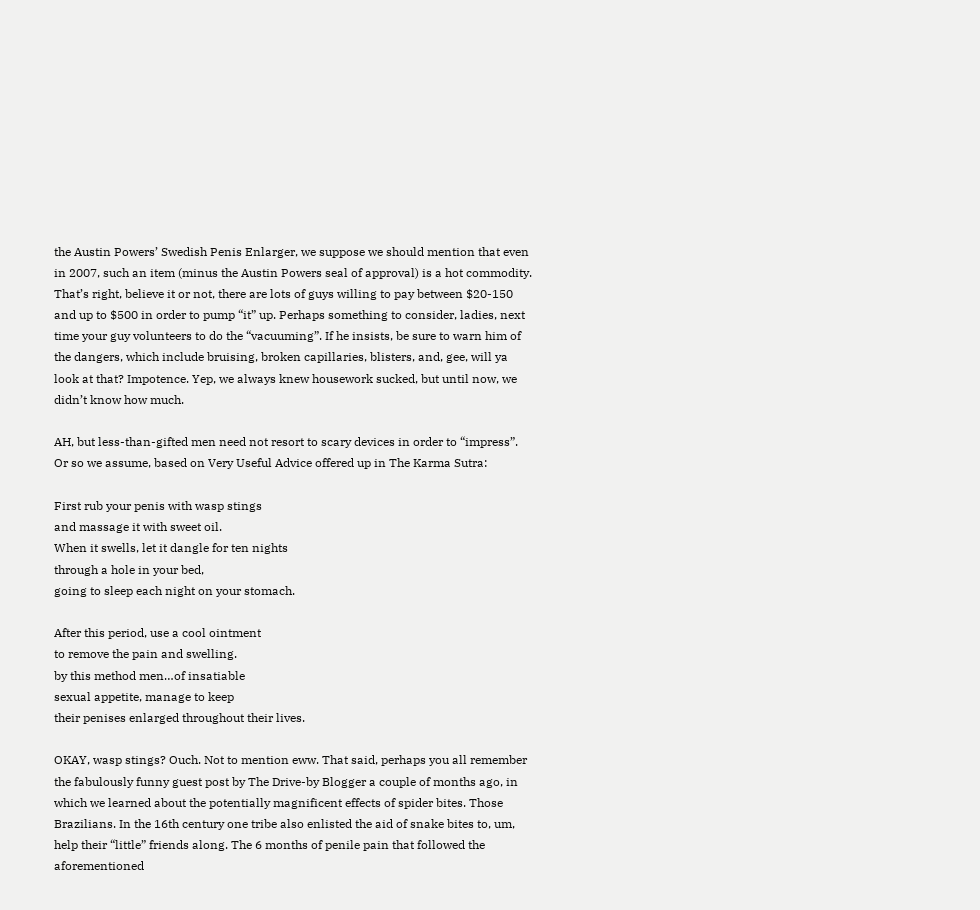the Austin Powers’ Swedish Penis Enlarger, we suppose we should mention that even in 2007, such an item (minus the Austin Powers seal of approval) is a hot commodity. That’s right, believe it or not, there are lots of guys willing to pay between $20-150 and up to $500 in order to pump “it” up. Perhaps something to consider, ladies, next time your guy volunteers to do the “vacuuming”. If he insists, be sure to warn him of the dangers, which include bruising, broken capillaries, blisters, and, gee, will ya look at that? Impotence. Yep, we always knew housework sucked, but until now, we didn’t know how much.

AH, but less-than-gifted men need not resort to scary devices in order to “impress”. Or so we assume, based on Very Useful Advice offered up in The Karma Sutra:

First rub your penis with wasp stings
and massage it with sweet oil.
When it swells, let it dangle for ten nights
through a hole in your bed,
going to sleep each night on your stomach.

After this period, use a cool ointment
to remove the pain and swelling.
by this method men…of insatiable
sexual appetite, manage to keep
their penises enlarged throughout their lives.

OKAY, wasp stings? Ouch. Not to mention eww. That said, perhaps you all remember the fabulously funny guest post by The Drive-by Blogger a couple of months ago, in which we learned about the potentially magnificent effects of spider bites. Those Brazilians. In the 16th century one tribe also enlisted the aid of snake bites to, um, help their “little” friends along. The 6 months of penile pain that followed the aforementioned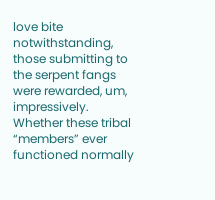love bite notwithstanding, those submitting to the serpent fangs were rewarded, um, impressively. Whether these tribal “members” ever functioned normally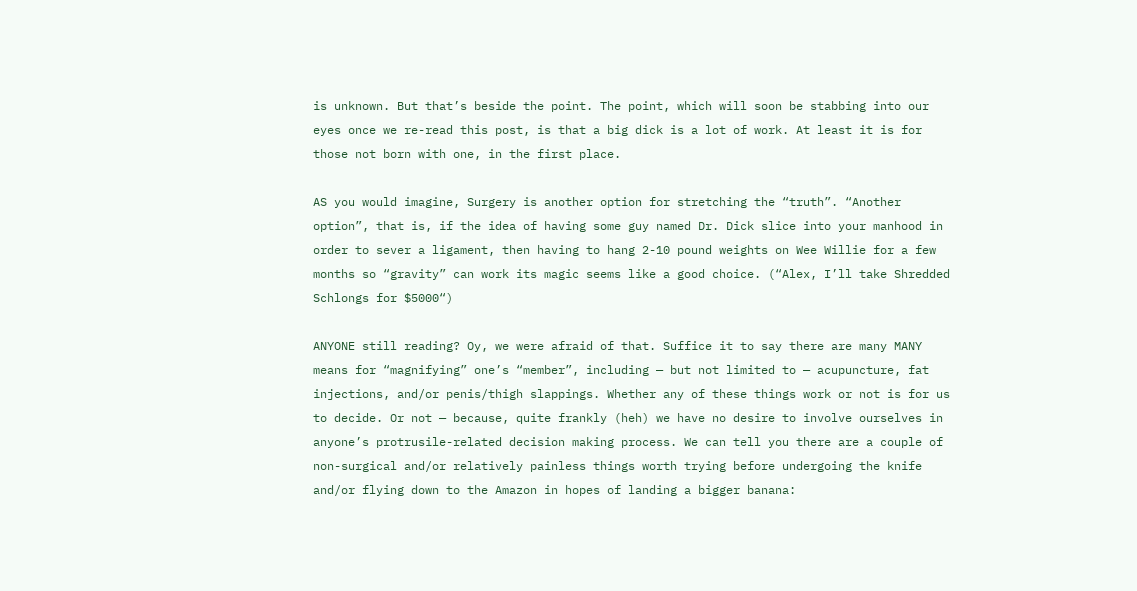is unknown. But that’s beside the point. The point, which will soon be stabbing into our eyes once we re-read this post, is that a big dick is a lot of work. At least it is for those not born with one, in the first place.

AS you would imagine, Surgery is another option for stretching the “truth”. “Another option”, that is, if the idea of having some guy named Dr. Dick slice into your manhood in order to sever a ligament, then having to hang 2-10 pound weights on Wee Willie for a few months so “gravity” can work its magic seems like a good choice. (“Alex, I’ll take Shredded Schlongs for $5000“)

ANYONE still reading? Oy, we were afraid of that. Suffice it to say there are many MANY means for “magnifying” one’s “member”, including — but not limited to — acupuncture, fat injections, and/or penis/thigh slappings. Whether any of these things work or not is for us to decide. Or not — because, quite frankly (heh) we have no desire to involve ourselves in anyone’s protrusile-related decision making process. We can tell you there are a couple of non-surgical and/or relatively painless things worth trying before undergoing the knife and/or flying down to the Amazon in hopes of landing a bigger banana: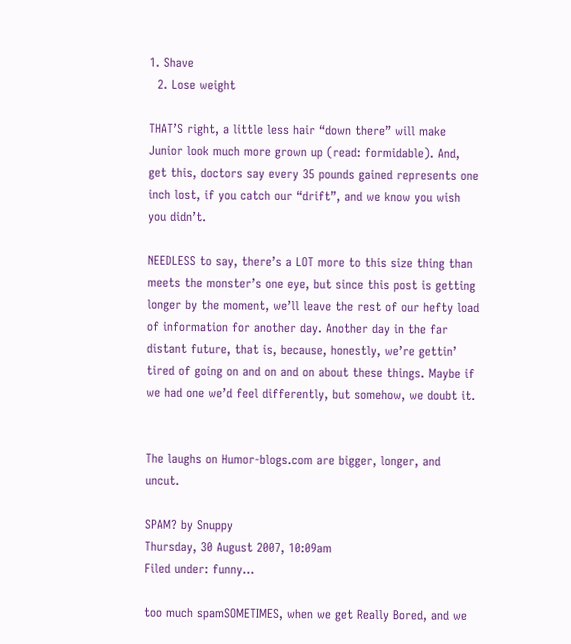1. Shave
  2. Lose weight

THAT’S right, a little less hair “down there” will make Junior look much more grown up (read: formidable). And, get this, doctors say every 35 pounds gained represents one inch lost, if you catch our “drift”, and we know you wish you didn’t.

NEEDLESS to say, there’s a LOT more to this size thing than meets the monster’s one eye, but since this post is getting longer by the moment, we’ll leave the rest of our hefty load of information for another day. Another day in the far distant future, that is, because, honestly, we’re gettin’ tired of going on and on and on about these things. Maybe if we had one we’d feel differently, but somehow, we doubt it.


The laughs on Humor-blogs.com are bigger, longer, and uncut.

SPAM? by Snuppy
Thursday, 30 August 2007, 10:09am
Filed under: funny...

too much spamSOMETIMES, when we get Really Bored, and we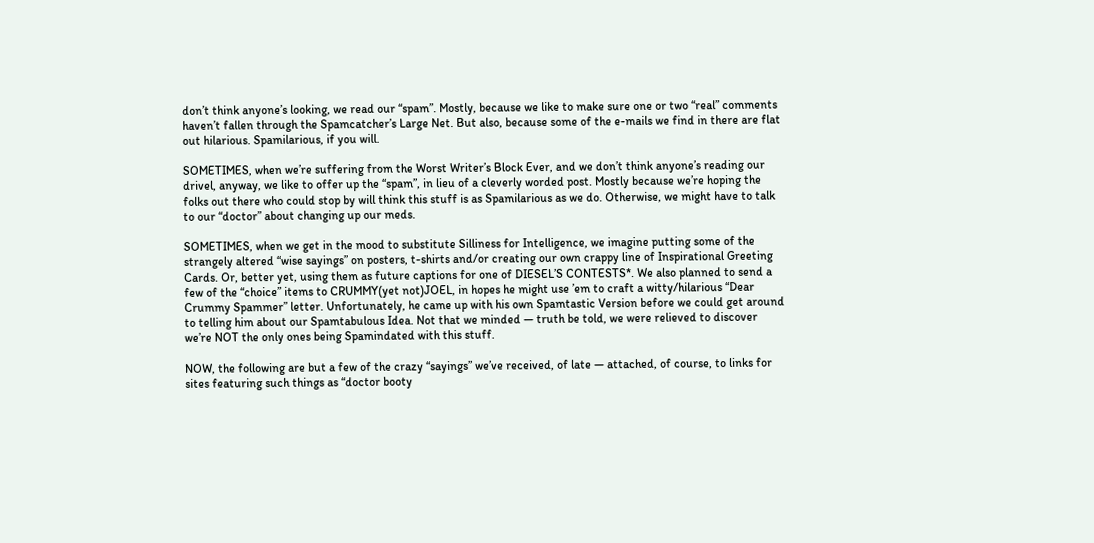don’t think anyone’s looking, we read our “spam”. Mostly, because we like to make sure one or two “real” comments haven’t fallen through the Spamcatcher’s Large Net. But also, because some of the e-mails we find in there are flat out hilarious. Spamilarious, if you will.

SOMETIMES, when we’re suffering from the Worst Writer’s Block Ever, and we don’t think anyone’s reading our drivel, anyway, we like to offer up the “spam”, in lieu of a cleverly worded post. Mostly because we’re hoping the folks out there who could stop by will think this stuff is as Spamilarious as we do. Otherwise, we might have to talk to our “doctor” about changing up our meds.

SOMETIMES, when we get in the mood to substitute Silliness for Intelligence, we imagine putting some of the strangely altered “wise sayings” on posters, t-shirts and/or creating our own crappy line of Inspirational Greeting Cards. Or, better yet, using them as future captions for one of DIESEL’S CONTESTS*. We also planned to send a few of the “choice” items to CRUMMY(yet not)JOEL, in hopes he might use ’em to craft a witty/hilarious “Dear Crummy Spammer” letter. Unfortunately, he came up with his own Spamtastic Version before we could get around to telling him about our Spamtabulous Idea. Not that we minded — truth be told, we were relieved to discover we’re NOT the only ones being Spamindated with this stuff.

NOW, the following are but a few of the crazy “sayings” we’ve received, of late — attached, of course, to links for sites featuring such things as “doctor booty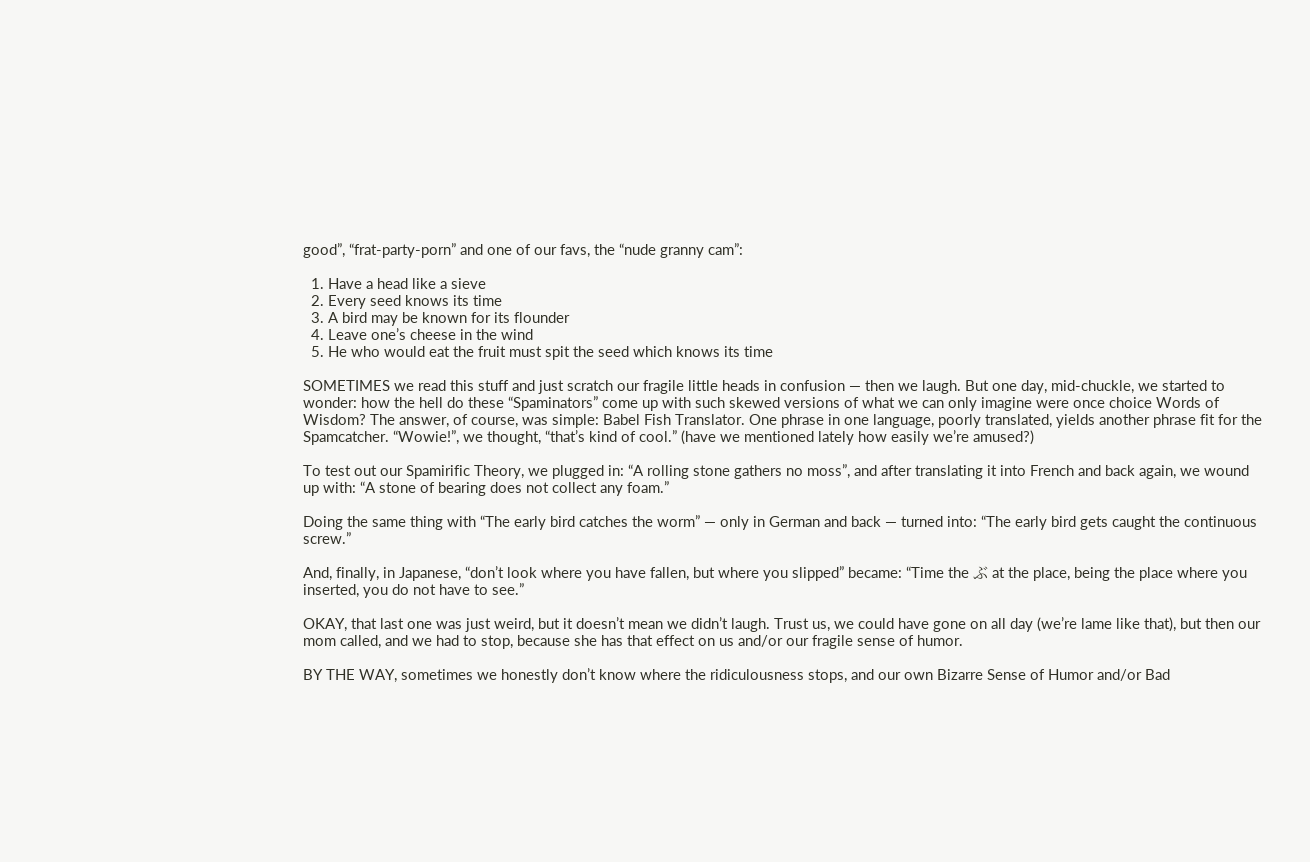good”, “frat-party-porn” and one of our favs, the “nude granny cam”:

  1. Have a head like a sieve
  2. Every seed knows its time
  3. A bird may be known for its flounder
  4. Leave one’s cheese in the wind
  5. He who would eat the fruit must spit the seed which knows its time

SOMETIMES we read this stuff and just scratch our fragile little heads in confusion — then we laugh. But one day, mid-chuckle, we started to wonder: how the hell do these “Spaminators” come up with such skewed versions of what we can only imagine were once choice Words of Wisdom? The answer, of course, was simple: Babel Fish Translator. One phrase in one language, poorly translated, yields another phrase fit for the Spamcatcher. “Wowie!”, we thought, “that’s kind of cool.” (have we mentioned lately how easily we’re amused?)

To test out our Spamirific Theory, we plugged in: “A rolling stone gathers no moss”, and after translating it into French and back again, we wound up with: “A stone of bearing does not collect any foam.”

Doing the same thing with “The early bird catches the worm” — only in German and back — turned into: “The early bird gets caught the continuous screw.”

And, finally, in Japanese, “don’t look where you have fallen, but where you slipped” became: “Time the ぶ at the place, being the place where you inserted, you do not have to see.”

OKAY, that last one was just weird, but it doesn’t mean we didn’t laugh. Trust us, we could have gone on all day (we’re lame like that), but then our mom called, and we had to stop, because she has that effect on us and/or our fragile sense of humor.

BY THE WAY, sometimes we honestly don’t know where the ridiculousness stops, and our own Bizarre Sense of Humor and/or Bad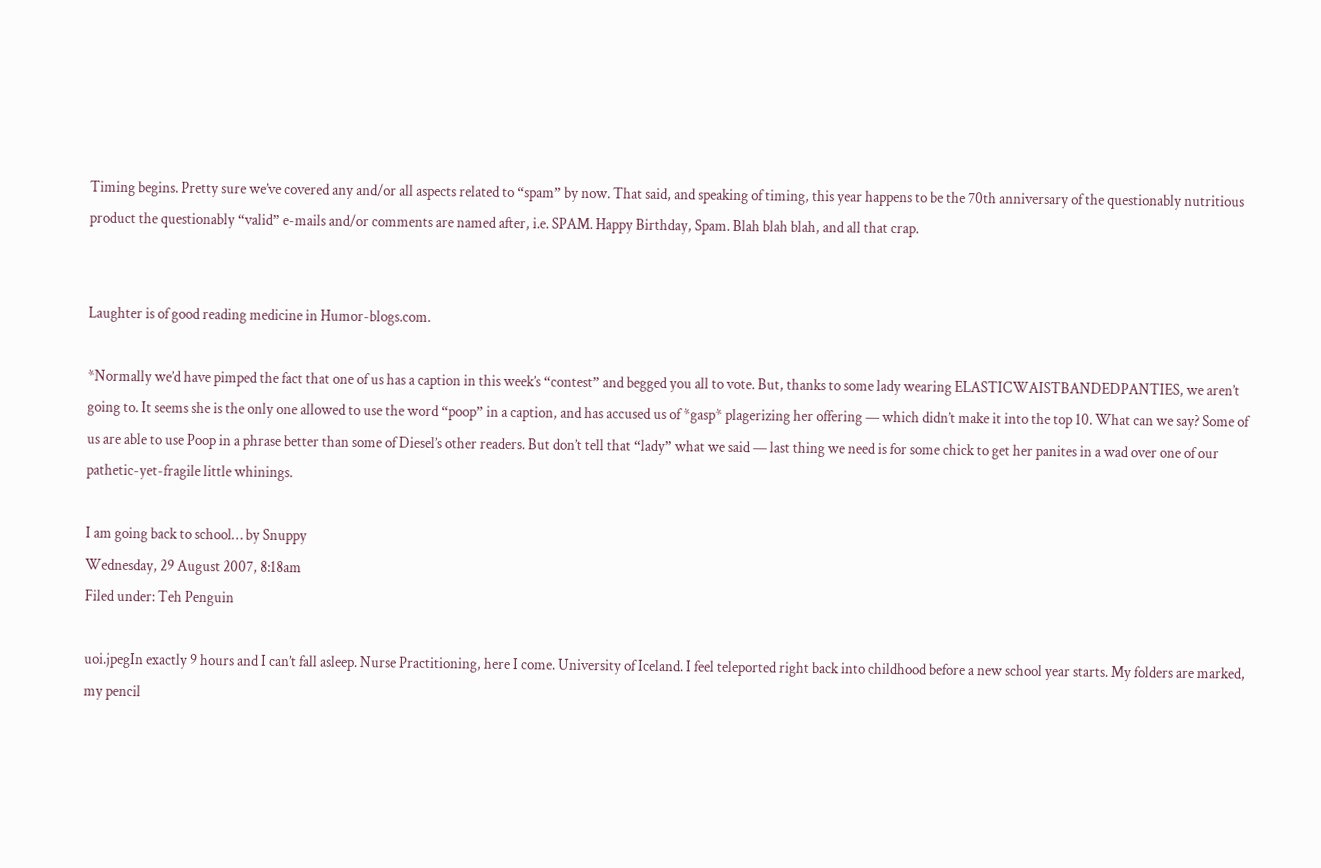Timing begins. Pretty sure we’ve covered any and/or all aspects related to “spam” by now. That said, and speaking of timing, this year happens to be the 70th anniversary of the questionably nutritious product the questionably “valid” e-mails and/or comments are named after, i.e. SPAM. Happy Birthday, Spam. Blah blah blah, and all that crap.


Laughter is of good reading medicine in Humor-blogs.com.

*Normally we’d have pimped the fact that one of us has a caption in this week’s “contest” and begged you all to vote. But, thanks to some lady wearing ELASTICWAISTBANDEDPANTIES, we aren’t going to. It seems she is the only one allowed to use the word “poop” in a caption, and has accused us of *gasp* plagerizing her offering — which didn’t make it into the top 10. What can we say? Some of us are able to use Poop in a phrase better than some of Diesel’s other readers. But don’t tell that “lady” what we said — last thing we need is for some chick to get her panites in a wad over one of our pathetic-yet-fragile little whinings.

I am going back to school… by Snuppy
Wednesday, 29 August 2007, 8:18am
Filed under: Teh Penguin

uoi.jpegIn exactly 9 hours and I can’t fall asleep. Nurse Practitioning, here I come. University of Iceland. I feel teleported right back into childhood before a new school year starts. My folders are marked, my pencil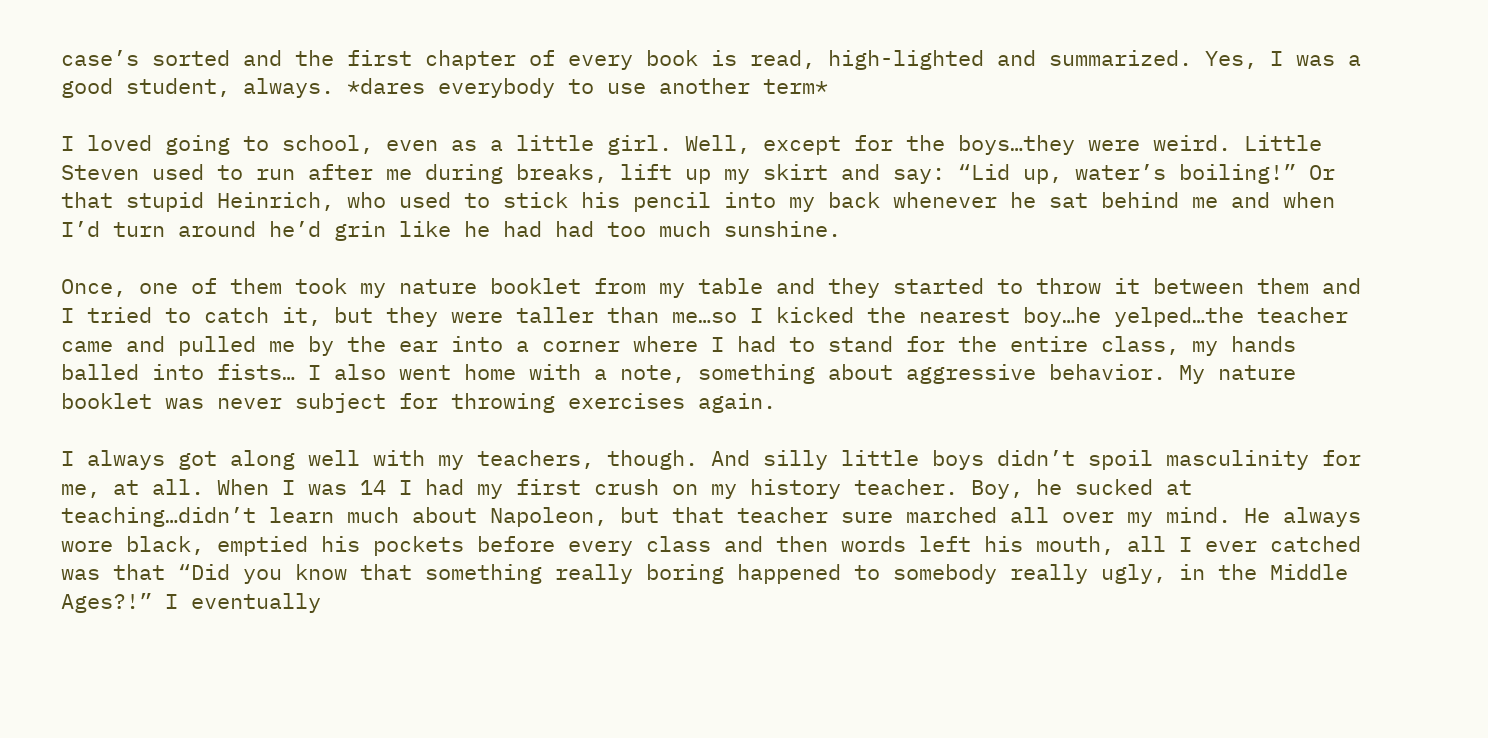case’s sorted and the first chapter of every book is read, high-lighted and summarized. Yes, I was a good student, always. *dares everybody to use another term*

I loved going to school, even as a little girl. Well, except for the boys…they were weird. Little Steven used to run after me during breaks, lift up my skirt and say: “Lid up, water’s boiling!” Or that stupid Heinrich, who used to stick his pencil into my back whenever he sat behind me and when I’d turn around he’d grin like he had had too much sunshine.

Once, one of them took my nature booklet from my table and they started to throw it between them and I tried to catch it, but they were taller than me…so I kicked the nearest boy…he yelped…the teacher came and pulled me by the ear into a corner where I had to stand for the entire class, my hands balled into fists… I also went home with a note, something about aggressive behavior. My nature booklet was never subject for throwing exercises again.

I always got along well with my teachers, though. And silly little boys didn’t spoil masculinity for me, at all. When I was 14 I had my first crush on my history teacher. Boy, he sucked at teaching…didn’t learn much about Napoleon, but that teacher sure marched all over my mind. He always wore black, emptied his pockets before every class and then words left his mouth, all I ever catched was that “Did you know that something really boring happened to somebody really ugly, in the Middle Ages?!” I eventually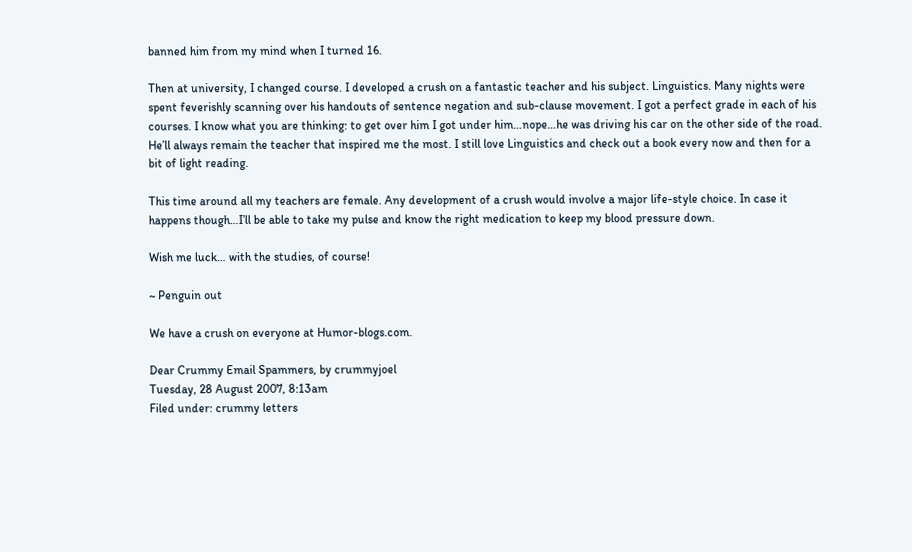banned him from my mind when I turned 16.

Then at university, I changed course. I developed a crush on a fantastic teacher and his subject. Linguistics. Many nights were spent feverishly scanning over his handouts of sentence negation and sub-clause movement. I got a perfect grade in each of his courses. I know what you are thinking: to get over him I got under him…nope…he was driving his car on the other side of the road. He’ll always remain the teacher that inspired me the most. I still love Linguistics and check out a book every now and then for a bit of light reading.

This time around all my teachers are female. Any development of a crush would involve a major life-style choice. In case it happens though…I’ll be able to take my pulse and know the right medication to keep my blood pressure down.

Wish me luck… with the studies, of course!

~ Penguin out

We have a crush on everyone at Humor-blogs.com.

Dear Crummy Email Spammers, by crummyjoel
Tuesday, 28 August 2007, 8:13am
Filed under: crummy letters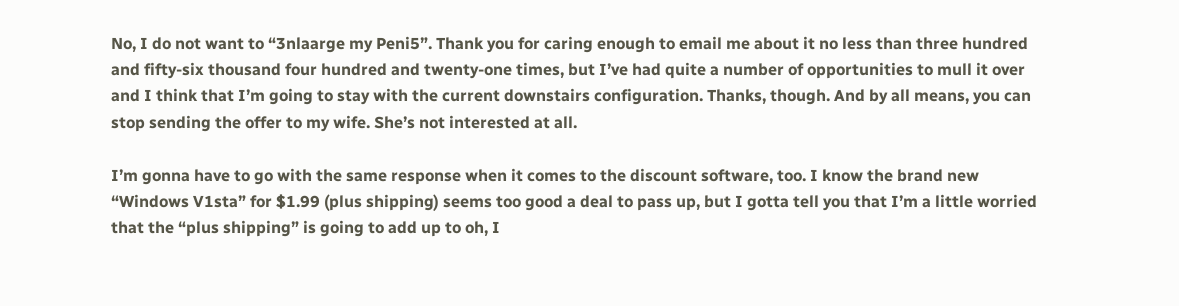No, I do not want to “3nlaarge my Peni5”. Thank you for caring enough to email me about it no less than three hundred and fifty-six thousand four hundred and twenty-one times, but I’ve had quite a number of opportunities to mull it over and I think that I’m going to stay with the current downstairs configuration. Thanks, though. And by all means, you can stop sending the offer to my wife. She’s not interested at all.

I’m gonna have to go with the same response when it comes to the discount software, too. I know the brand new “Windows V1sta” for $1.99 (plus shipping) seems too good a deal to pass up, but I gotta tell you that I’m a little worried that the “plus shipping” is going to add up to oh, I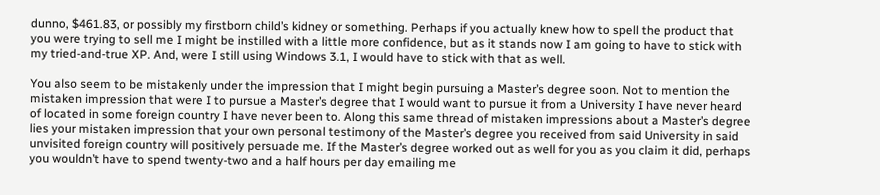dunno, $461.83, or possibly my firstborn child’s kidney or something. Perhaps if you actually knew how to spell the product that you were trying to sell me I might be instilled with a little more confidence, but as it stands now I am going to have to stick with my tried-and-true XP. And, were I still using Windows 3.1, I would have to stick with that as well.

You also seem to be mistakenly under the impression that I might begin pursuing a Master’s degree soon. Not to mention the mistaken impression that were I to pursue a Master’s degree that I would want to pursue it from a University I have never heard of located in some foreign country I have never been to. Along this same thread of mistaken impressions about a Master’s degree lies your mistaken impression that your own personal testimony of the Master’s degree you received from said University in said unvisited foreign country will positively persuade me. If the Master’s degree worked out as well for you as you claim it did, perhaps you wouldn’t have to spend twenty-two and a half hours per day emailing me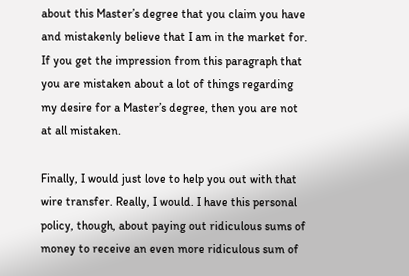about this Master’s degree that you claim you have and mistakenly believe that I am in the market for. If you get the impression from this paragraph that you are mistaken about a lot of things regarding my desire for a Master’s degree, then you are not at all mistaken.

Finally, I would just love to help you out with that wire transfer. Really, I would. I have this personal policy, though, about paying out ridiculous sums of money to receive an even more ridiculous sum of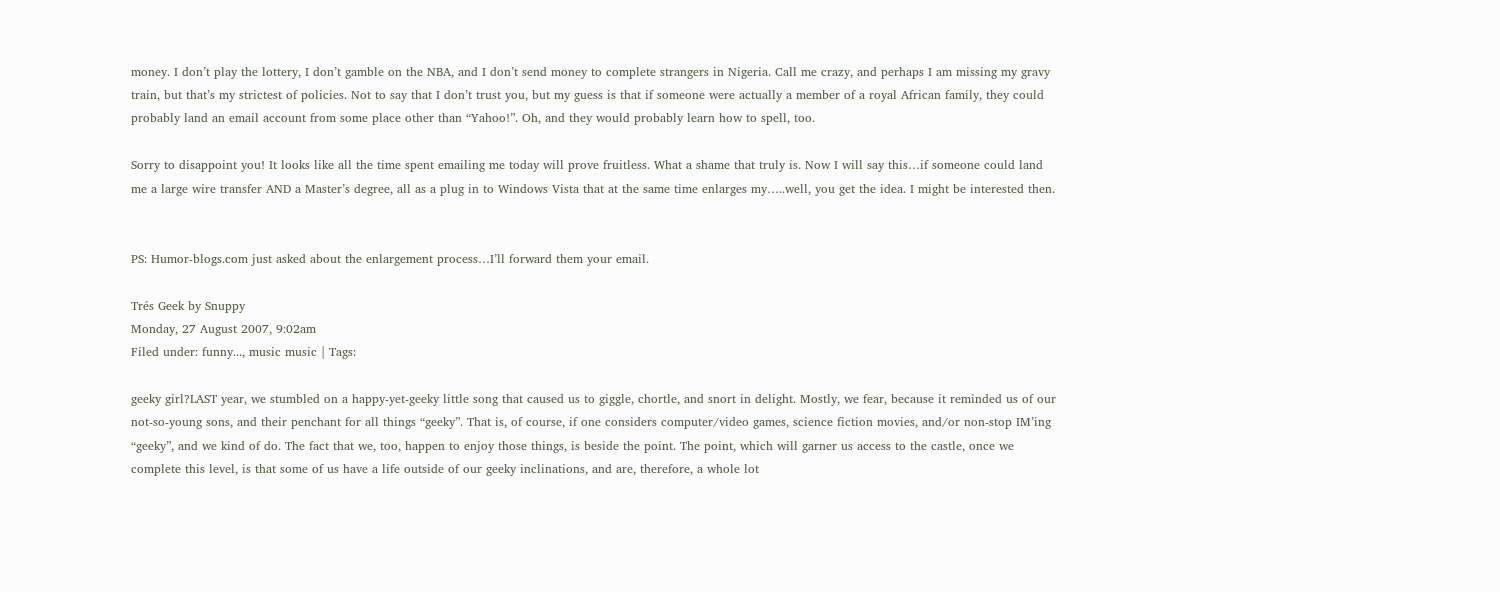money. I don’t play the lottery, I don’t gamble on the NBA, and I don’t send money to complete strangers in Nigeria. Call me crazy, and perhaps I am missing my gravy train, but that’s my strictest of policies. Not to say that I don’t trust you, but my guess is that if someone were actually a member of a royal African family, they could probably land an email account from some place other than “Yahoo!”. Oh, and they would probably learn how to spell, too.

Sorry to disappoint you! It looks like all the time spent emailing me today will prove fruitless. What a shame that truly is. Now I will say this…if someone could land me a large wire transfer AND a Master’s degree, all as a plug in to Windows Vista that at the same time enlarges my…..well, you get the idea. I might be interested then.


PS: Humor-blogs.com just asked about the enlargement process…I’ll forward them your email.

Trés Geek by Snuppy
Monday, 27 August 2007, 9:02am
Filed under: funny..., music music | Tags:

geeky girl?LAST year, we stumbled on a happy-yet-geeky little song that caused us to giggle, chortle, and snort in delight. Mostly, we fear, because it reminded us of our not-so-young sons, and their penchant for all things “geeky”. That is, of course, if one considers computer/video games, science fiction movies, and/or non-stop IM’ing “geeky”, and we kind of do. The fact that we, too, happen to enjoy those things, is beside the point. The point, which will garner us access to the castle, once we complete this level, is that some of us have a life outside of our geeky inclinations, and are, therefore, a whole lot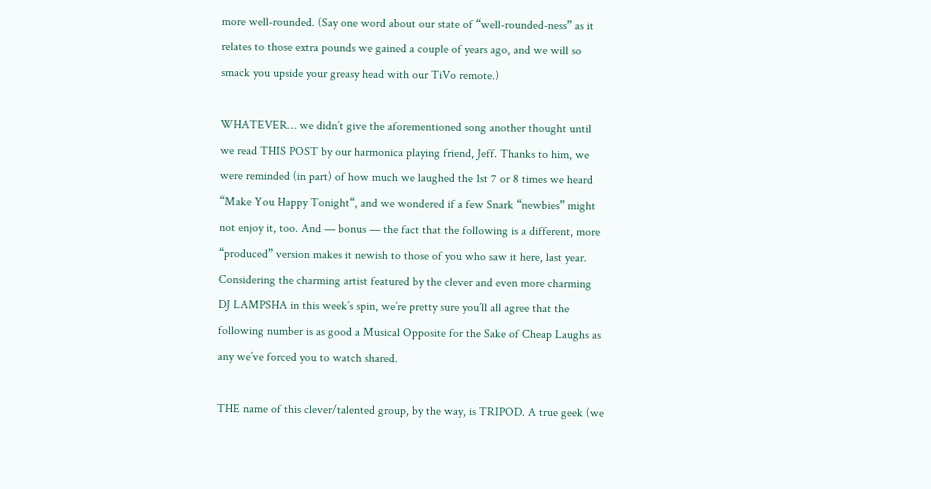more well-rounded. (Say one word about our state of “well-rounded-ness” as it relates to those extra pounds we gained a couple of years ago, and we will so smack you upside your greasy head with our TiVo remote.)

WHATEVER… we didn’t give the aforementioned song another thought until we read THIS POST by our harmonica playing friend, Jeff. Thanks to him, we were reminded (in part) of how much we laughed the 1st 7 or 8 times we heard “Make You Happy Tonight“, and we wondered if a few Snark “newbies” might not enjoy it, too. And — bonus — the fact that the following is a different, more “produced” version makes it newish to those of you who saw it here, last year. Considering the charming artist featured by the clever and even more charming DJ LAMPSHA in this week’s spin, we’re pretty sure you’ll all agree that the following number is as good a Musical Opposite for the Sake of Cheap Laughs as any we’ve forced you to watch shared.

THE name of this clever/talented group, by the way, is TRIPOD. A true geek (we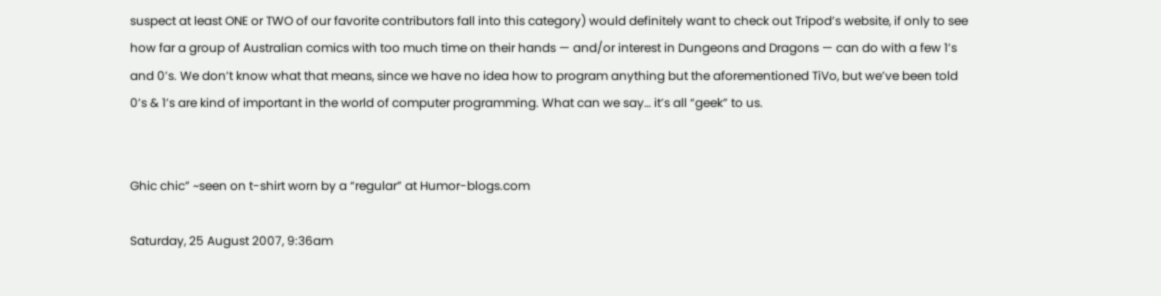suspect at least ONE or TWO of our favorite contributors fall into this category) would definitely want to check out Tripod’s website, if only to see how far a group of Australian comics with too much time on their hands — and/or interest in Dungeons and Dragons — can do with a few 1’s and 0’s. We don’t know what that means, since we have no idea how to program anything but the aforementioned TiVo, but we’ve been told 0’s & 1’s are kind of important in the world of computer programming. What can we say… it’s all “geek” to us.


Ghic chic” ~seen on t-shirt worn by a “regular” at Humor-blogs.com

Saturday, 25 August 2007, 9:36am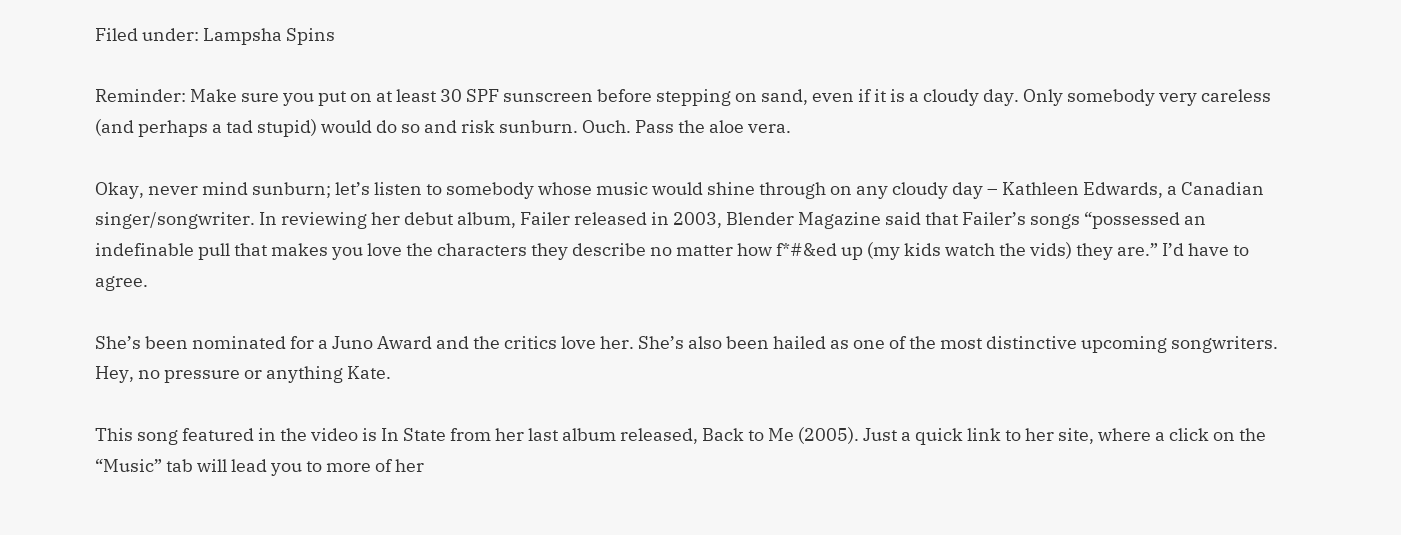Filed under: Lampsha Spins

Reminder: Make sure you put on at least 30 SPF sunscreen before stepping on sand, even if it is a cloudy day. Only somebody very careless (and perhaps a tad stupid) would do so and risk sunburn. Ouch. Pass the aloe vera.

Okay, never mind sunburn; let’s listen to somebody whose music would shine through on any cloudy day – Kathleen Edwards, a Canadian singer/songwriter. In reviewing her debut album, Failer released in 2003, Blender Magazine said that Failer’s songs “possessed an indefinable pull that makes you love the characters they describe no matter how f*#&ed up (my kids watch the vids) they are.” I’d have to agree.

She’s been nominated for a Juno Award and the critics love her. She’s also been hailed as one of the most distinctive upcoming songwriters. Hey, no pressure or anything Kate.

This song featured in the video is In State from her last album released, Back to Me (2005). Just a quick link to her site, where a click on the “Music” tab will lead you to more of her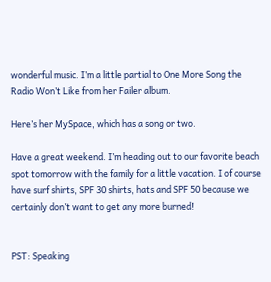wonderful music. I’m a little partial to One More Song the Radio Won’t Like from her Failer album.

Here’s her MySpace, which has a song or two.

Have a great weekend. I’m heading out to our favorite beach spot tomorrow with the family for a little vacation. I of course have surf shirts, SPF 30 shirts, hats and SPF 50 because we certainly don’t want to get any more burned!


PST: Speaking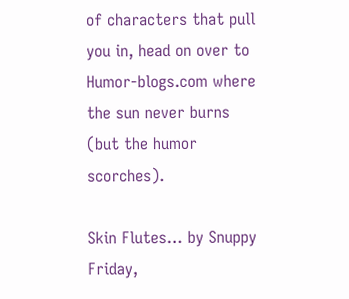of characters that pull you in, head on over to Humor-blogs.com where the sun never burns (but the humor scorches).

Skin Flutes… by Snuppy
Friday,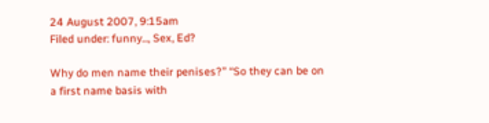24 August 2007, 9:15am
Filed under: funny..., Sex, Ed?

Why do men name their penises?” “So they can be on a first name basis with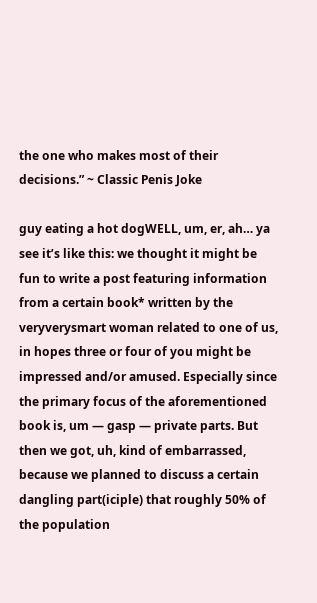the one who makes most of their decisions.” ~ Classic Penis Joke

guy eating a hot dogWELL, um, er, ah… ya see it’s like this: we thought it might be fun to write a post featuring information from a certain book* written by the veryverysmart woman related to one of us, in hopes three or four of you might be impressed and/or amused. Especially since the primary focus of the aforementioned book is, um — gasp — private parts. But then we got, uh, kind of embarrassed, because we planned to discuss a certain dangling part(iciple) that roughly 50% of the population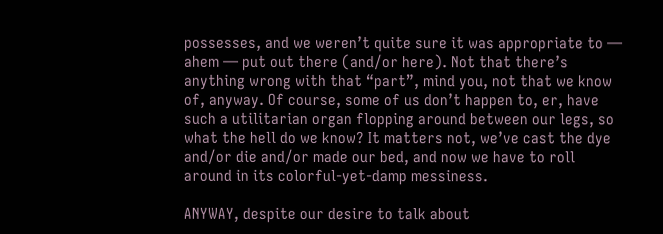possesses, and we weren’t quite sure it was appropriate to — ahem — put out there (and/or here). Not that there’s anything wrong with that “part”, mind you, not that we know of, anyway. Of course, some of us don’t happen to, er, have such a utilitarian organ flopping around between our legs, so what the hell do we know? It matters not, we’ve cast the dye and/or die and/or made our bed, and now we have to roll around in its colorful-yet-damp messiness.

ANYWAY, despite our desire to talk about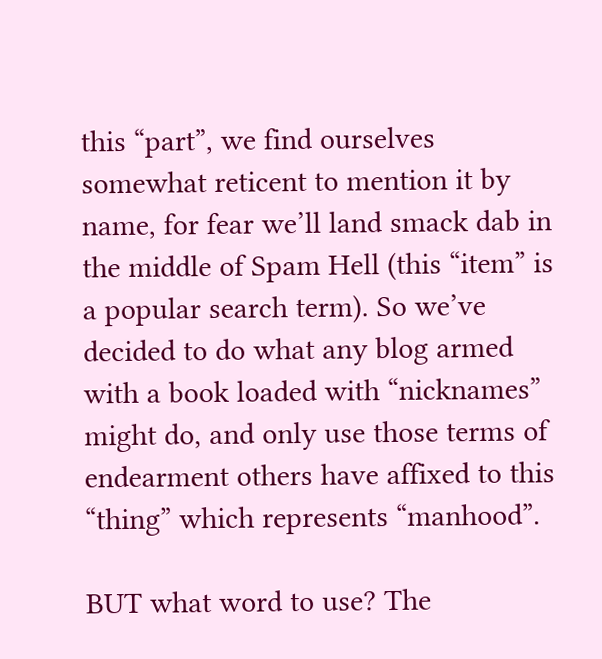this “part”, we find ourselves somewhat reticent to mention it by name, for fear we’ll land smack dab in the middle of Spam Hell (this “item” is a popular search term). So we’ve decided to do what any blog armed with a book loaded with “nicknames” might do, and only use those terms of endearment others have affixed to this “thing” which represents “manhood”.

BUT what word to use? The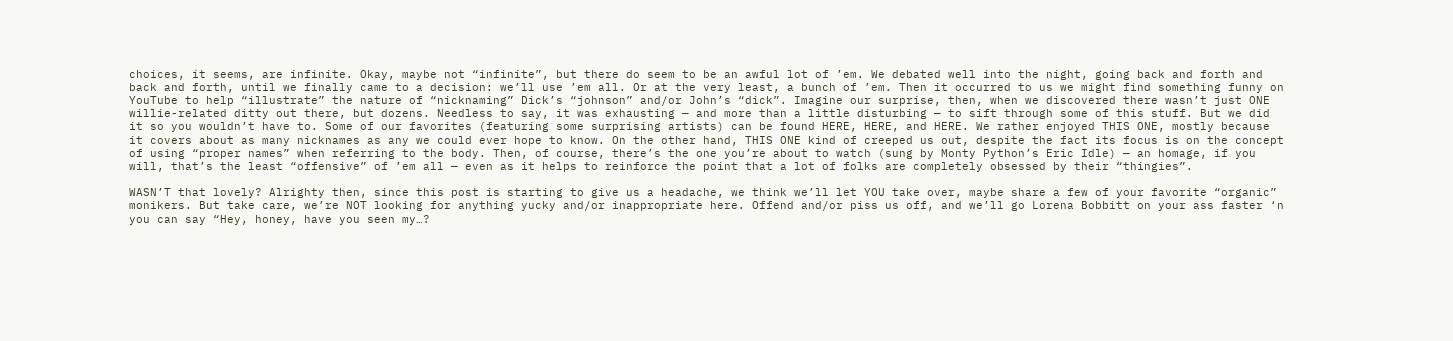choices, it seems, are infinite. Okay, maybe not “infinite”, but there do seem to be an awful lot of ’em. We debated well into the night, going back and forth and back and forth, until we finally came to a decision: we’ll use ’em all. Or at the very least, a bunch of ’em. Then it occurred to us we might find something funny on YouTube to help “illustrate” the nature of “nicknaming” Dick’s “johnson” and/or John’s “dick”. Imagine our surprise, then, when we discovered there wasn’t just ONE willie-related ditty out there, but dozens. Needless to say, it was exhausting — and more than a little disturbing — to sift through some of this stuff. But we did it so you wouldn’t have to. Some of our favorites (featuring some surprising artists) can be found HERE, HERE, and HERE. We rather enjoyed THIS ONE, mostly because it covers about as many nicknames as any we could ever hope to know. On the other hand, THIS ONE kind of creeped us out, despite the fact its focus is on the concept of using “proper names” when referring to the body. Then, of course, there’s the one you’re about to watch (sung by Monty Python’s Eric Idle) — an homage, if you will, that’s the least “offensive” of ’em all — even as it helps to reinforce the point that a lot of folks are completely obsessed by their “thingies”.

WASN’T that lovely? Alrighty then, since this post is starting to give us a headache, we think we’ll let YOU take over, maybe share a few of your favorite “organic” monikers. But take care, we’re NOT looking for anything yucky and/or inappropriate here. Offend and/or piss us off, and we’ll go Lorena Bobbitt on your ass faster ‘n you can say “Hey, honey, have you seen my…?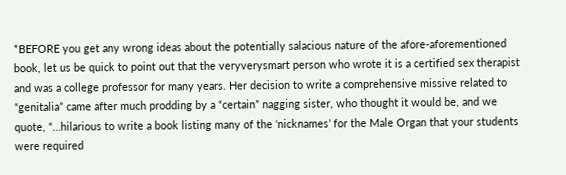*BEFORE you get any wrong ideas about the potentially salacious nature of the afore-aforementioned book, let us be quick to point out that the veryverysmart person who wrote it is a certified sex therapist and was a college professor for many years. Her decision to write a comprehensive missive related to “genitalia” came after much prodding by a “certain” nagging sister, who thought it would be, and we quote, “…hilarious to write a book listing many of the ‘nicknames’ for the Male Organ that your students were required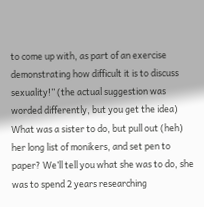to come up with, as part of an exercise demonstrating how difficult it is to discuss sexuality!” (the actual suggestion was worded differently, but you get the idea) What was a sister to do, but pull out (heh) her long list of monikers, and set pen to paper? We’ll tell you what she was to do, she was to spend 2 years researching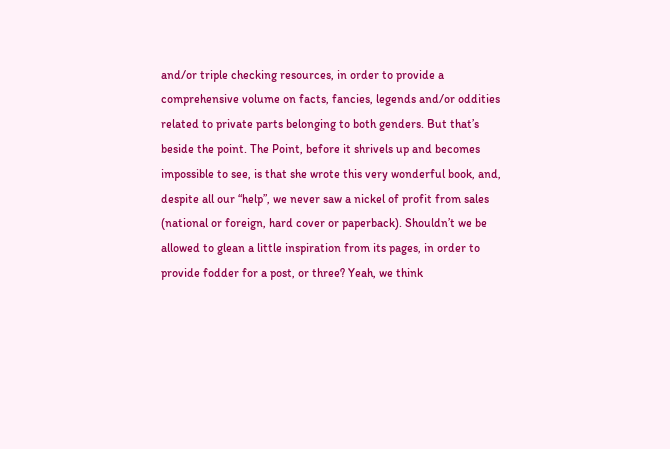and/or triple checking resources, in order to provide a comprehensive volume on facts, fancies, legends and/or oddities related to private parts belonging to both genders. But that’s beside the point. The Point, before it shrivels up and becomes impossible to see, is that she wrote this very wonderful book, and, despite all our “help”, we never saw a nickel of profit from sales (national or foreign, hard cover or paperback). Shouldn’t we be allowed to glean a little inspiration from its pages, in order to provide fodder for a post, or three? Yeah, we think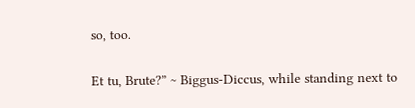so, too.


Et tu, Brute?” ~ Biggus-Diccus, while standing next to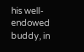his well-endowed buddy, in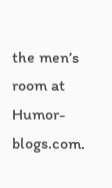the men’s room at Humor-blogs.com.